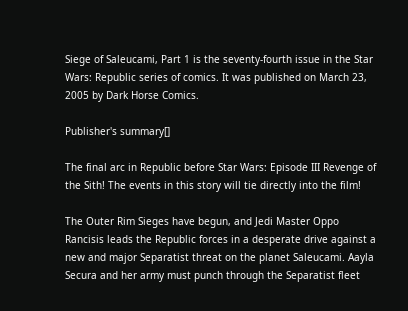Siege of Saleucami, Part 1 is the seventy-fourth issue in the Star Wars: Republic series of comics. It was published on March 23, 2005 by Dark Horse Comics.

Publisher's summary[]

The final arc in Republic before Star Wars: Episode III Revenge of the Sith! The events in this story will tie directly into the film!

The Outer Rim Sieges have begun, and Jedi Master Oppo Rancisis leads the Republic forces in a desperate drive against a new and major Separatist threat on the planet Saleucami. Aayla Secura and her army must punch through the Separatist fleet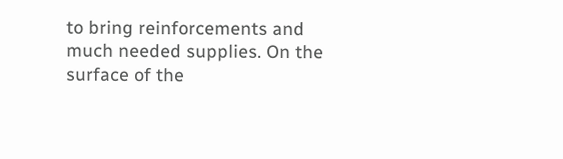to bring reinforcements and much needed supplies. On the surface of the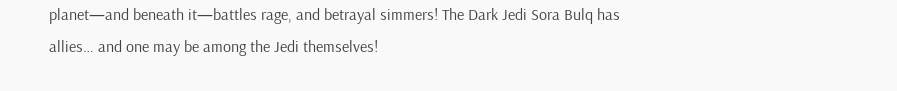planet—and beneath it—battles rage, and betrayal simmers! The Dark Jedi Sora Bulq has allies… and one may be among the Jedi themselves!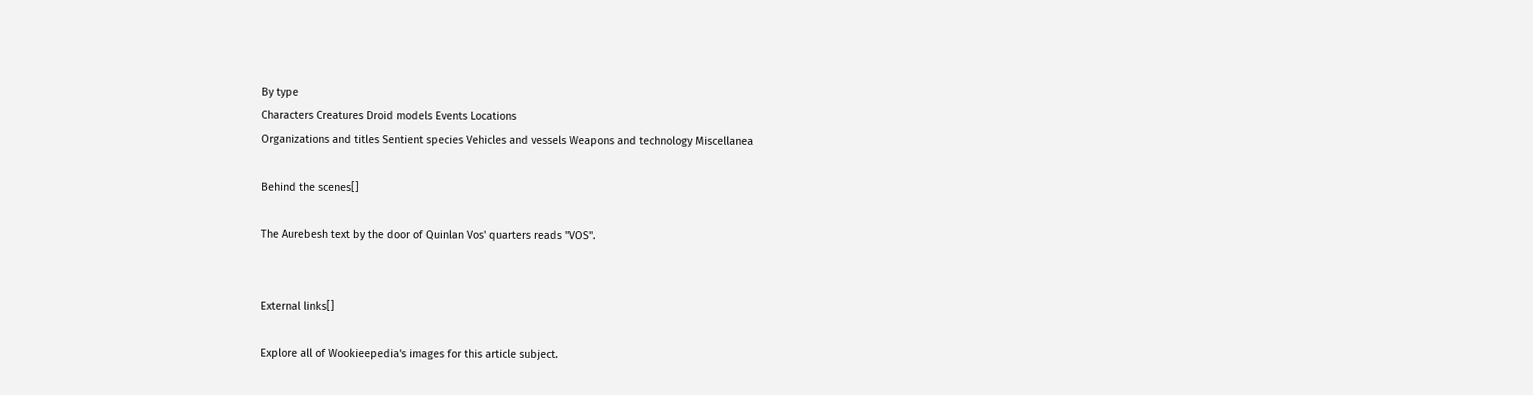By type
Characters Creatures Droid models Events Locations
Organizations and titles Sentient species Vehicles and vessels Weapons and technology Miscellanea

Behind the scenes[]

The Aurebesh text by the door of Quinlan Vos' quarters reads "VOS".


External links[]

Explore all of Wookieepedia's images for this article subject.